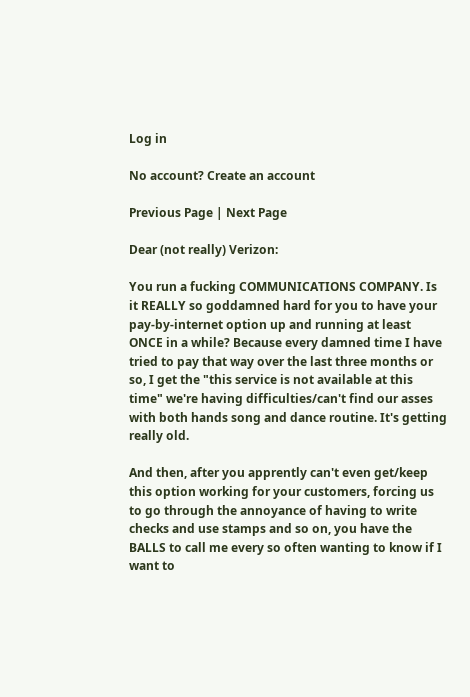Log in

No account? Create an account

Previous Page | Next Page

Dear (not really) Verizon:

You run a fucking COMMUNICATIONS COMPANY. Is it REALLY so goddamned hard for you to have your pay-by-internet option up and running at least ONCE in a while? Because every damned time I have tried to pay that way over the last three months or so, I get the "this service is not available at this time" we're having difficulties/can't find our asses with both hands song and dance routine. It's getting really old.

And then, after you apprently can't even get/keep this option working for your customers, forcing us to go through the annoyance of having to write checks and use stamps and so on, you have the BALLS to call me every so often wanting to know if I want to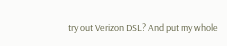try out Verizon DSL? And put my whole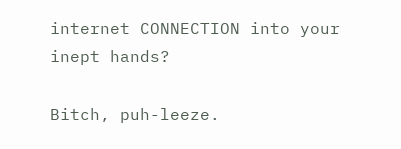internet CONNECTION into your inept hands?

Bitch, puh-leeze.